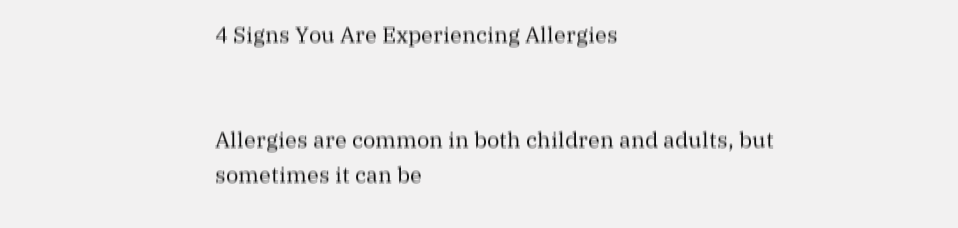4 Signs You Are Experiencing Allergies


Allergies are common in both children and adults, but sometimes it can be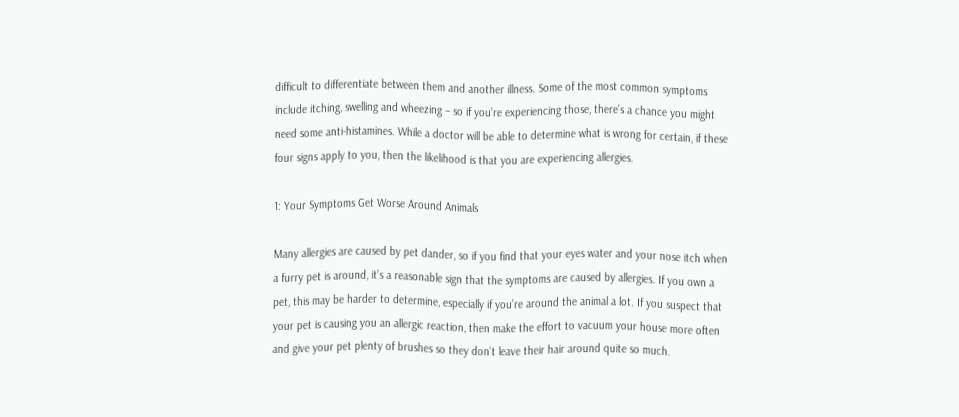difficult to differentiate between them and another illness. Some of the most common symptoms include itching, swelling and wheezing – so if you’re experiencing those, there’s a chance you might need some anti-histamines. While a doctor will be able to determine what is wrong for certain, if these four signs apply to you, then the likelihood is that you are experiencing allergies.

1: Your Symptoms Get Worse Around Animals

Many allergies are caused by pet dander, so if you find that your eyes water and your nose itch when a furry pet is around, it’s a reasonable sign that the symptoms are caused by allergies. If you own a pet, this may be harder to determine, especially if you’re around the animal a lot. If you suspect that your pet is causing you an allergic reaction, then make the effort to vacuum your house more often and give your pet plenty of brushes so they don’t leave their hair around quite so much.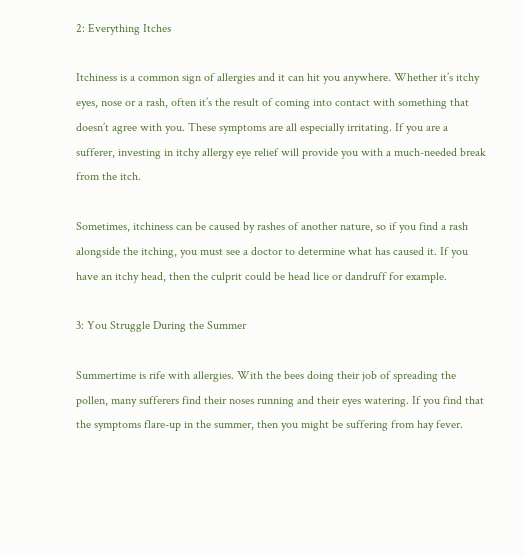2: Everything Itches

Itchiness is a common sign of allergies and it can hit you anywhere. Whether it’s itchy eyes, nose or a rash, often it’s the result of coming into contact with something that doesn’t agree with you. These symptoms are all especially irritating. If you are a sufferer, investing in itchy allergy eye relief will provide you with a much-needed break from the itch.

Sometimes, itchiness can be caused by rashes of another nature, so if you find a rash alongside the itching, you must see a doctor to determine what has caused it. If you have an itchy head, then the culprit could be head lice or dandruff for example.

3: You Struggle During the Summer

Summertime is rife with allergies. With the bees doing their job of spreading the pollen, many sufferers find their noses running and their eyes watering. If you find that the symptoms flare-up in the summer, then you might be suffering from hay fever.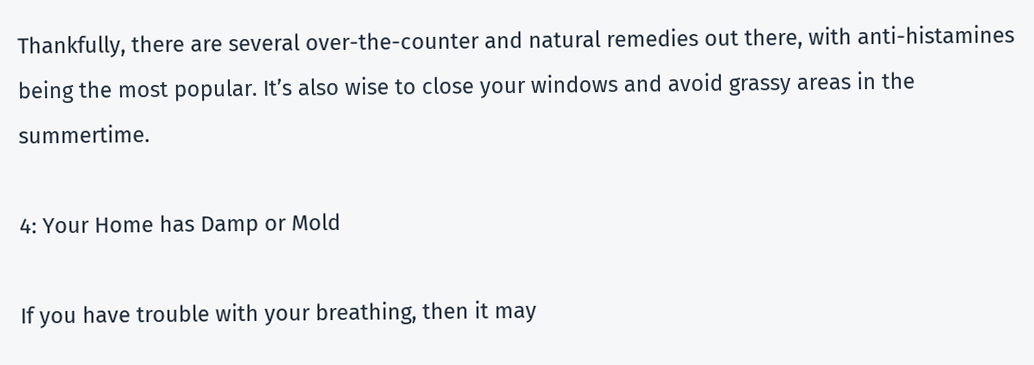Thankfully, there are several over-the-counter and natural remedies out there, with anti-histamines being the most popular. It’s also wise to close your windows and avoid grassy areas in the summertime.

4: Your Home has Damp or Mold

If you have trouble with your breathing, then it may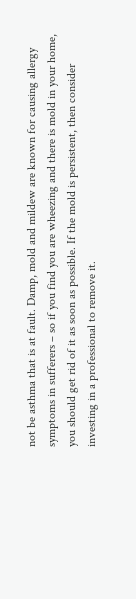not be asthma that is at fault. Damp, mold and mildew are known for causing allergy symptoms in sufferers – so if you find you are wheezing and there is mold in your home, you should get rid of it as soon as possible. If the mold is persistent, then consider investing in a professional to remove it.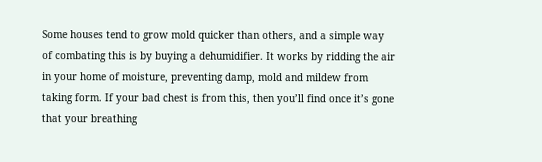Some houses tend to grow mold quicker than others, and a simple way of combating this is by buying a dehumidifier. It works by ridding the air in your home of moisture, preventing damp, mold and mildew from taking form. If your bad chest is from this, then you’ll find once it’s gone that your breathing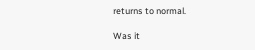returns to normal.

Was it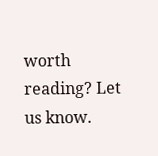worth reading? Let us know.